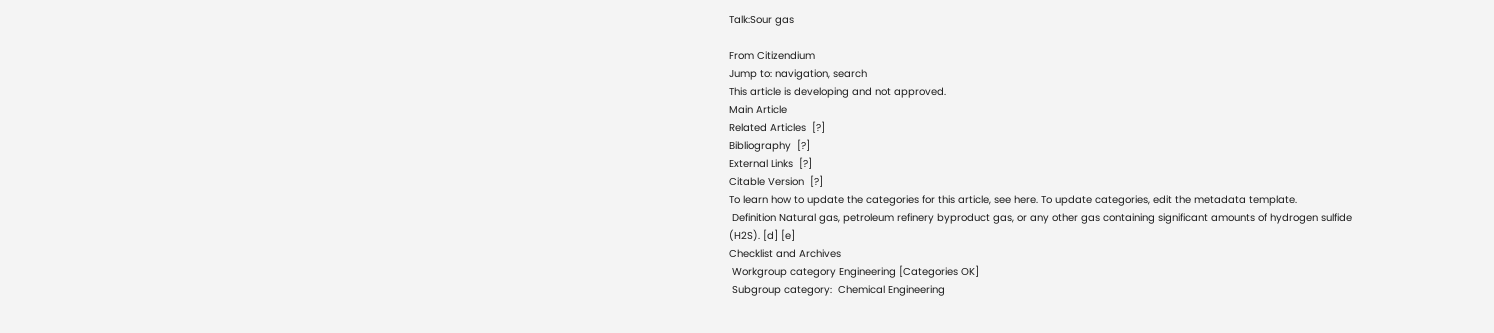Talk:Sour gas

From Citizendium
Jump to: navigation, search
This article is developing and not approved.
Main Article
Related Articles  [?]
Bibliography  [?]
External Links  [?]
Citable Version  [?]
To learn how to update the categories for this article, see here. To update categories, edit the metadata template.
 Definition Natural gas, petroleum refinery byproduct gas, or any other gas containing significant amounts of hydrogen sulfide (H2S). [d] [e]
Checklist and Archives
 Workgroup category Engineering [Categories OK]
 Subgroup category:  Chemical Engineering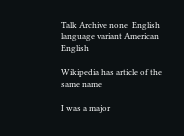Talk Archive none  English language variant American English

Wikipedia has article of the same name

I was a major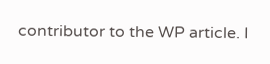contributor to the WP article. I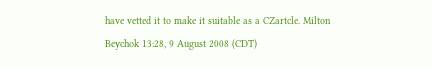have vetted it to make it suitable as a CZartcle. Milton Beychok 13:28, 9 August 2008 (CDT)